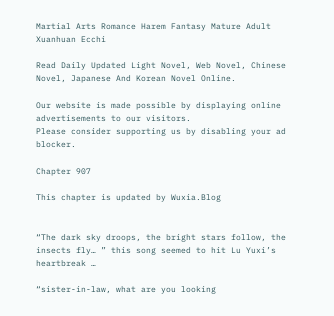Martial Arts Romance Harem Fantasy Mature Adult Xuanhuan Ecchi

Read Daily Updated Light Novel, Web Novel, Chinese Novel, Japanese And Korean Novel Online.

Our website is made possible by displaying online advertisements to our visitors.
Please consider supporting us by disabling your ad blocker.

Chapter 907

This chapter is updated by Wuxia.Blog


“The dark sky droops, the bright stars follow, the insects fly… ” this song seemed to hit Lu Yuxi’s heartbreak …

“sister-in-law, what are you looking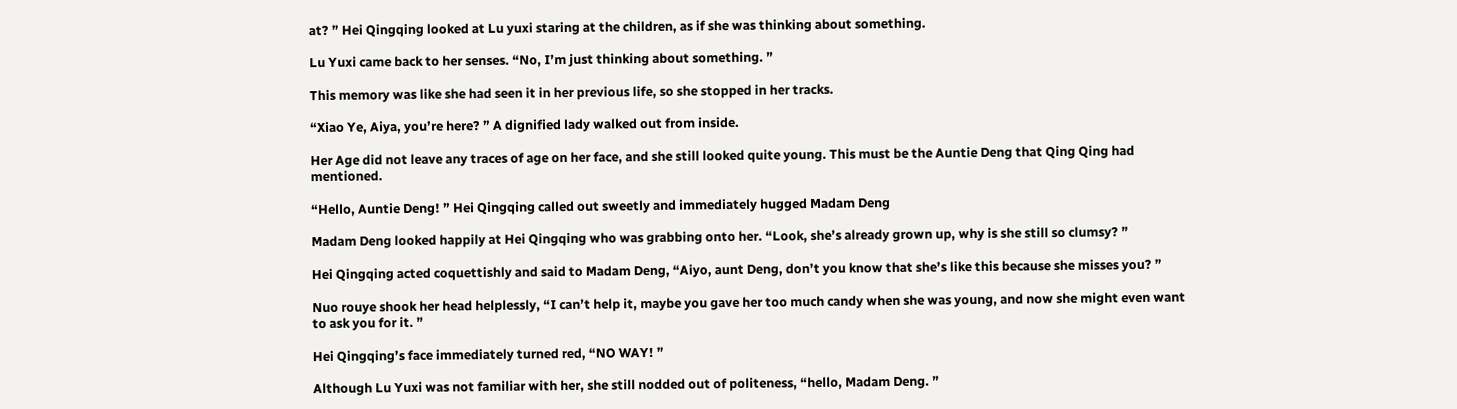at? ” Hei Qingqing looked at Lu yuxi staring at the children, as if she was thinking about something.

Lu Yuxi came back to her senses. “No, I’m just thinking about something. ”

This memory was like she had seen it in her previous life, so she stopped in her tracks.

“Xiao Ye, Aiya, you’re here? ” A dignified lady walked out from inside.

Her Age did not leave any traces of age on her face, and she still looked quite young. This must be the Auntie Deng that Qing Qing had mentioned.

“Hello, Auntie Deng! ” Hei Qingqing called out sweetly and immediately hugged Madam Deng

Madam Deng looked happily at Hei Qingqing who was grabbing onto her. “Look, she’s already grown up, why is she still so clumsy? ”

Hei Qingqing acted coquettishly and said to Madam Deng, “Aiyo, aunt Deng, don’t you know that she’s like this because she misses you? ”

Nuo rouye shook her head helplessly, “I can’t help it, maybe you gave her too much candy when she was young, and now she might even want to ask you for it. ”

Hei Qingqing’s face immediately turned red, “NO WAY! ”

Although Lu Yuxi was not familiar with her, she still nodded out of politeness, “hello, Madam Deng. ”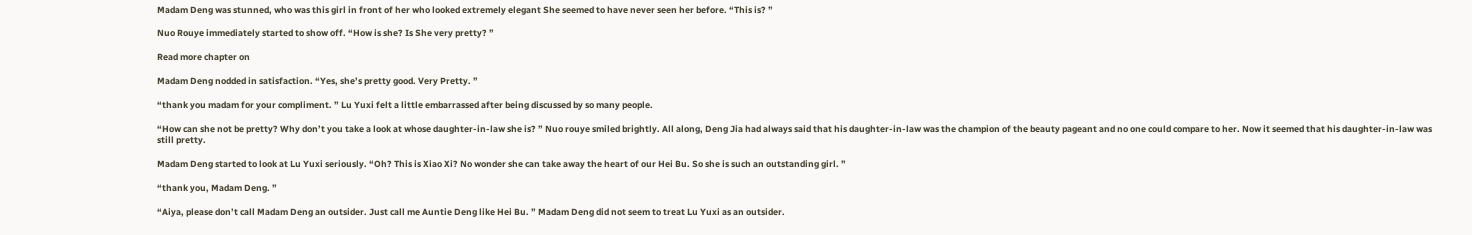Madam Deng was stunned, who was this girl in front of her who looked extremely elegant She seemed to have never seen her before. “This is? ”

Nuo Rouye immediately started to show off. “How is she? Is She very pretty? ”

Read more chapter on

Madam Deng nodded in satisfaction. “Yes, she’s pretty good. Very Pretty. ”

“thank you madam for your compliment. ” Lu Yuxi felt a little embarrassed after being discussed by so many people.

“How can she not be pretty? Why don’t you take a look at whose daughter-in-law she is? ” Nuo rouye smiled brightly. All along, Deng Jia had always said that his daughter-in-law was the champion of the beauty pageant and no one could compare to her. Now it seemed that his daughter-in-law was still pretty.

Madam Deng started to look at Lu Yuxi seriously. “Oh? This is Xiao Xi? No wonder she can take away the heart of our Hei Bu. So she is such an outstanding girl. ”

“thank you, Madam Deng. ”

“Aiya, please don’t call Madam Deng an outsider. Just call me Auntie Deng like Hei Bu. ” Madam Deng did not seem to treat Lu Yuxi as an outsider.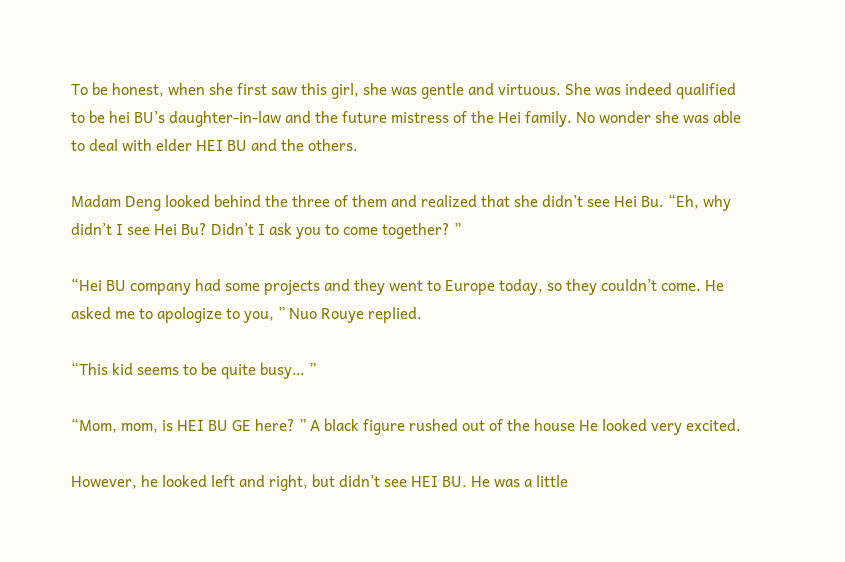To be honest, when she first saw this girl, she was gentle and virtuous. She was indeed qualified to be hei BU’s daughter-in-law and the future mistress of the Hei family. No wonder she was able to deal with elder HEI BU and the others.

Madam Deng looked behind the three of them and realized that she didn’t see Hei Bu. “Eh, why didn’t I see Hei Bu? Didn’t I ask you to come together? ”

“Hei BU company had some projects and they went to Europe today, so they couldn’t come. He asked me to apologize to you, ” Nuo Rouye replied.

“This kid seems to be quite busy… ”

“Mom, mom, is HEI BU GE here? ” A black figure rushed out of the house He looked very excited.

However, he looked left and right, but didn’t see HEI BU. He was a little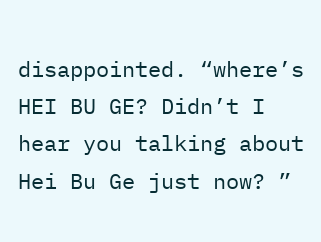disappointed. “where’s HEI BU GE? Didn’t I hear you talking about Hei Bu Ge just now? ”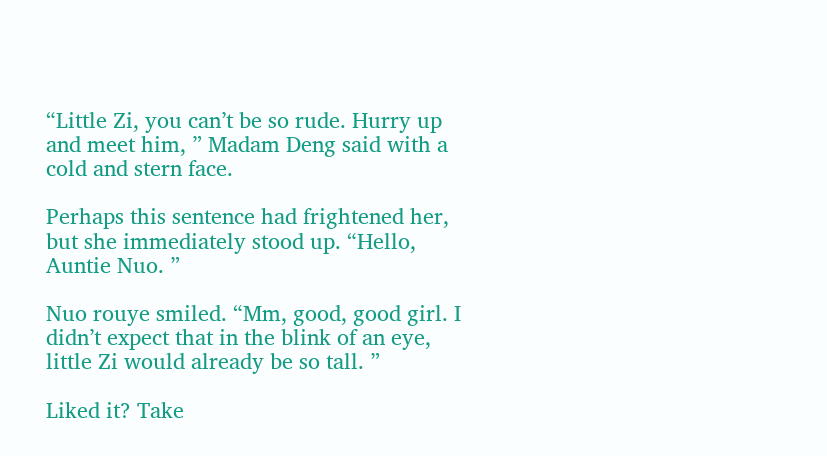“Little Zi, you can’t be so rude. Hurry up and meet him, ” Madam Deng said with a cold and stern face.

Perhaps this sentence had frightened her, but she immediately stood up. “Hello, Auntie Nuo. ”

Nuo rouye smiled. “Mm, good, good girl. I didn’t expect that in the blink of an eye, little Zi would already be so tall. ”

Liked it? Take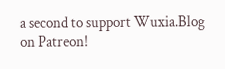a second to support Wuxia.Blog on Patreon!